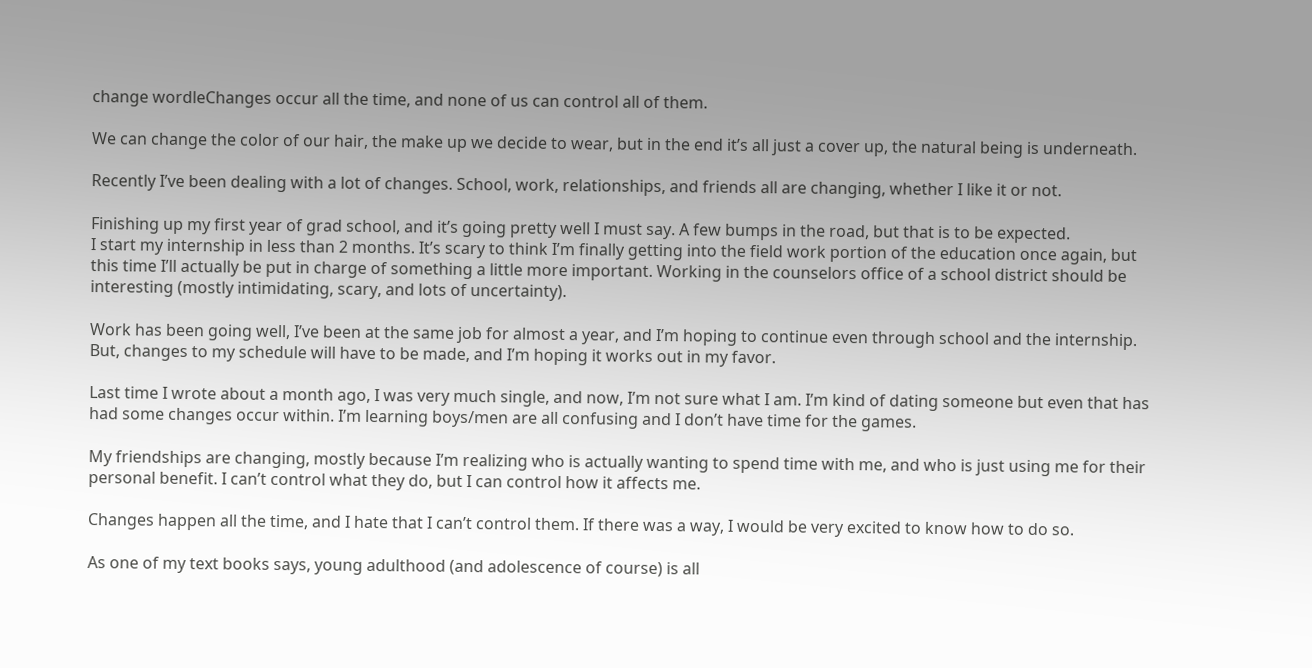change wordleChanges occur all the time, and none of us can control all of them.

We can change the color of our hair, the make up we decide to wear, but in the end it’s all just a cover up, the natural being is underneath.

Recently I’ve been dealing with a lot of changes. School, work, relationships, and friends all are changing, whether I like it or not.

Finishing up my first year of grad school, and it’s going pretty well I must say. A few bumps in the road, but that is to be expected.
I start my internship in less than 2 months. It’s scary to think I’m finally getting into the field work portion of the education once again, but this time I’ll actually be put in charge of something a little more important. Working in the counselors office of a school district should be interesting (mostly intimidating, scary, and lots of uncertainty).

Work has been going well, I’ve been at the same job for almost a year, and I’m hoping to continue even through school and the internship. But, changes to my schedule will have to be made, and I’m hoping it works out in my favor.

Last time I wrote about a month ago, I was very much single, and now, I’m not sure what I am. I’m kind of dating someone but even that has had some changes occur within. I’m learning boys/men are all confusing and I don’t have time for the games.

My friendships are changing, mostly because I’m realizing who is actually wanting to spend time with me, and who is just using me for their personal benefit. I can’t control what they do, but I can control how it affects me.

Changes happen all the time, and I hate that I can’t control them. If there was a way, I would be very excited to know how to do so.

As one of my text books says, young adulthood (and adolescence of course) is all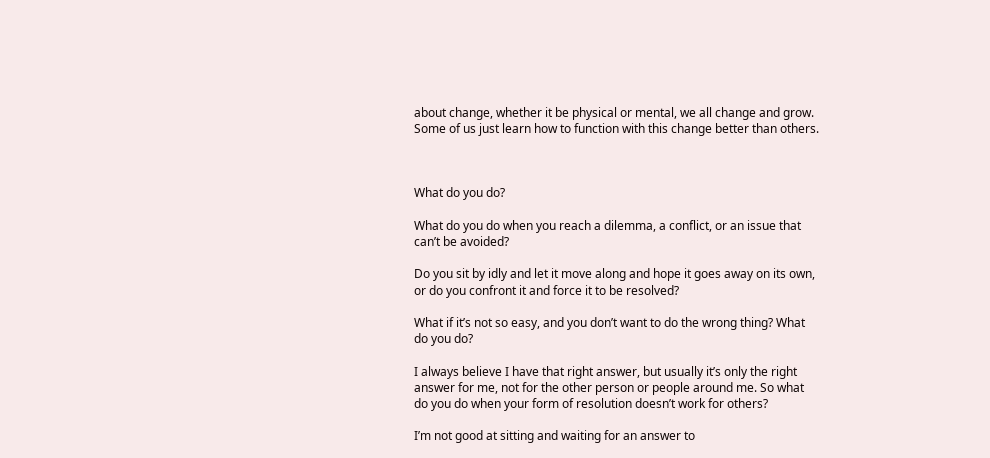about change, whether it be physical or mental, we all change and grow. Some of us just learn how to function with this change better than others.



What do you do?

What do you do when you reach a dilemma, a conflict, or an issue that can’t be avoided?

Do you sit by idly and let it move along and hope it goes away on its own, or do you confront it and force it to be resolved?

What if it’s not so easy, and you don’t want to do the wrong thing? What do you do?

I always believe I have that right answer, but usually it’s only the right answer for me, not for the other person or people around me. So what do you do when your form of resolution doesn’t work for others?

I’m not good at sitting and waiting for an answer to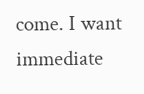come. I want immediate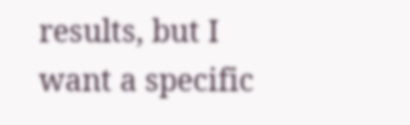results, but I want a specific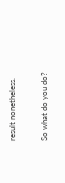result nonetheless.

So what do you do?